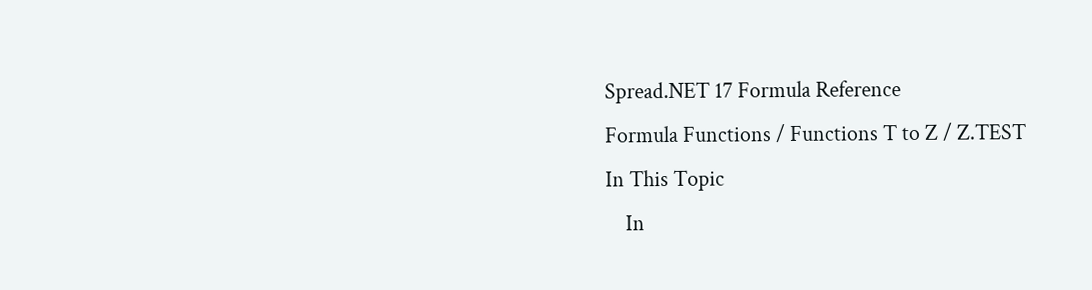Spread.NET 17 Formula Reference
Formula Functions / Functions T to Z / Z.TEST
In This Topic
    In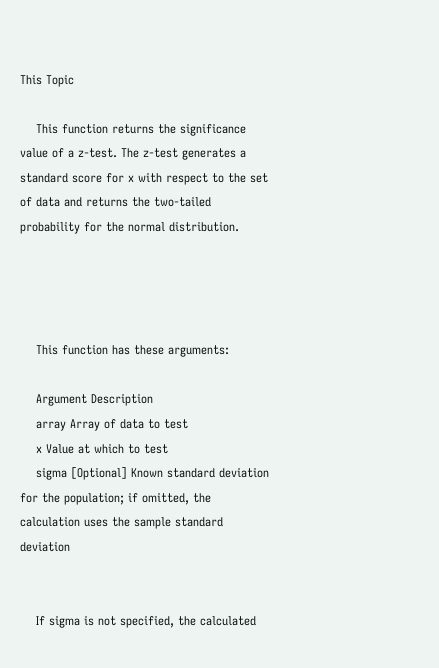This Topic

    This function returns the significance value of a z-test. The z-test generates a standard score for x with respect to the set of data and returns the two-tailed probability for the normal distribution.




    This function has these arguments:

    Argument Description
    array Array of data to test
    x Value at which to test
    sigma [Optional] Known standard deviation for the population; if omitted, the calculation uses the sample standard deviation


    If sigma is not specified, the calculated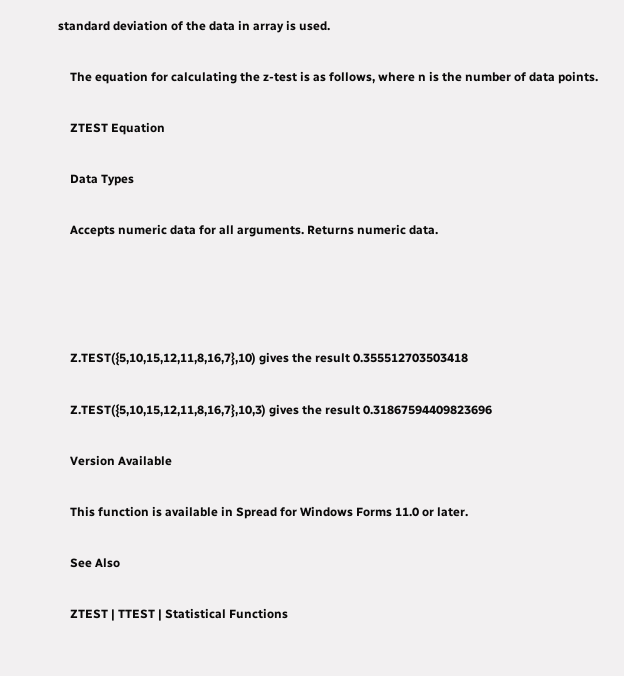standard deviation of the data in array is used.

    The equation for calculating the z-test is as follows, where n is the number of data points.

    ZTEST Equation

    Data Types

    Accepts numeric data for all arguments. Returns numeric data.




    Z.TEST({5,10,15,12,11,8,16,7},10) gives the result 0.355512703503418

    Z.TEST({5,10,15,12,11,8,16,7},10,3) gives the result 0.31867594409823696

    Version Available

    This function is available in Spread for Windows Forms 11.0 or later.

    See Also

    ZTEST | TTEST | Statistical Functions